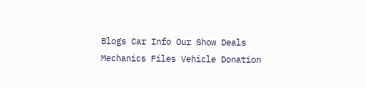Blogs Car Info Our Show Deals Mechanics Files Vehicle Donation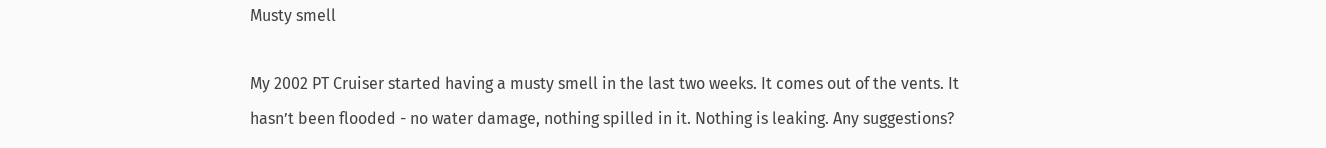Musty smell

My 2002 PT Cruiser started having a musty smell in the last two weeks. It comes out of the vents. It hasn’t been flooded - no water damage, nothing spilled in it. Nothing is leaking. Any suggestions?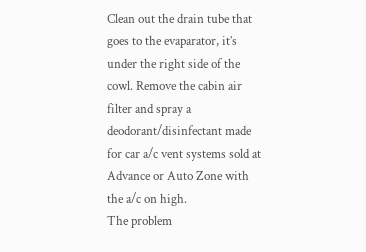Clean out the drain tube that goes to the evaparator, it’s under the right side of the cowl. Remove the cabin air filter and spray a deodorant/disinfectant made for car a/c vent systems sold at Advance or Auto Zone with the a/c on high.
The problem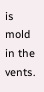is mold in the vents.